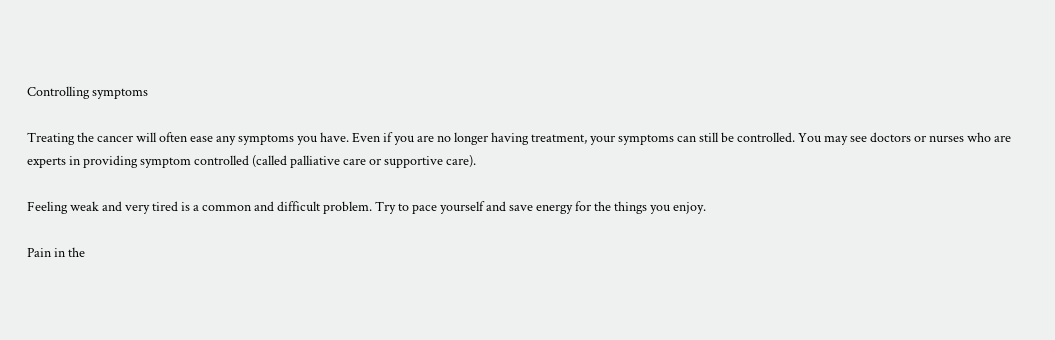Controlling symptoms

Treating the cancer will often ease any symptoms you have. Even if you are no longer having treatment, your symptoms can still be controlled. You may see doctors or nurses who are experts in providing symptom controlled (called palliative care or supportive care).

Feeling weak and very tired is a common and difficult problem. Try to pace yourself and save energy for the things you enjoy.

Pain in the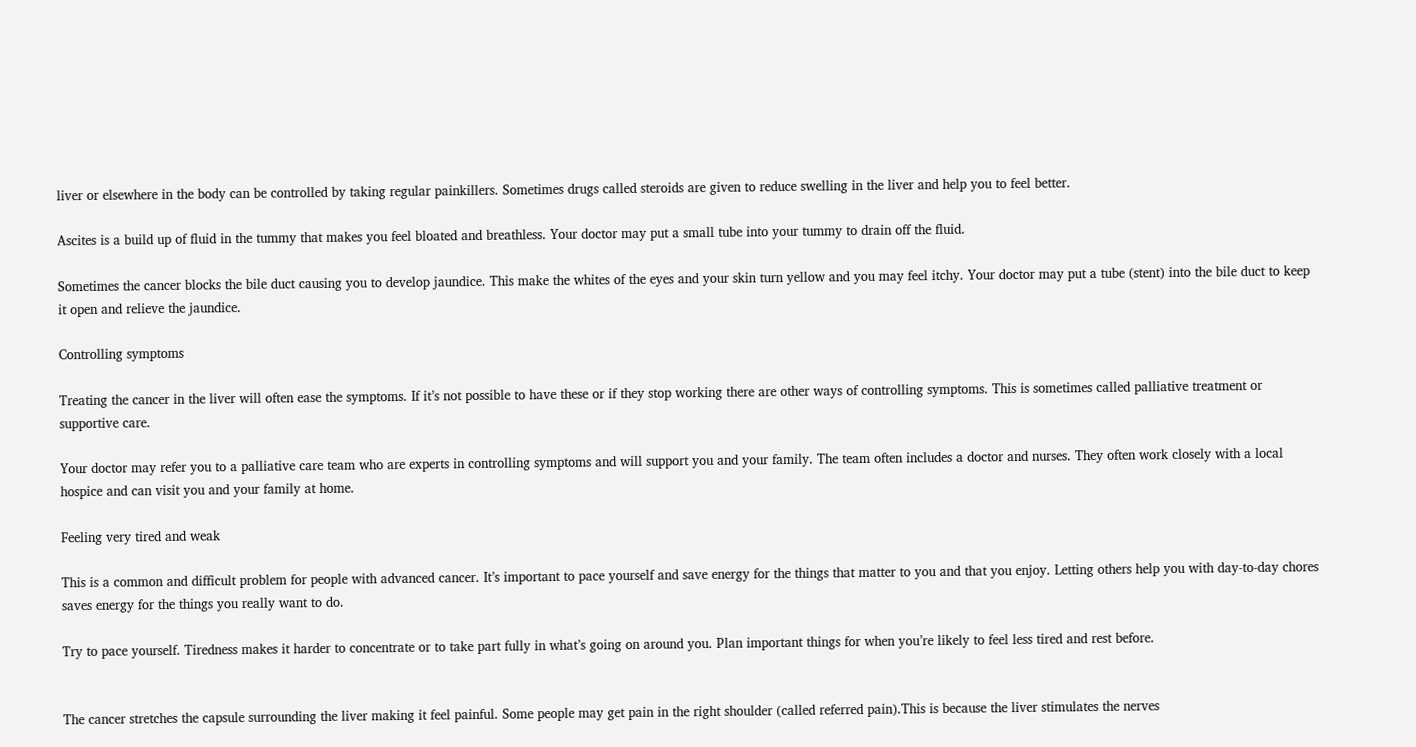liver or elsewhere in the body can be controlled by taking regular painkillers. Sometimes drugs called steroids are given to reduce swelling in the liver and help you to feel better.

Ascites is a build up of fluid in the tummy that makes you feel bloated and breathless. Your doctor may put a small tube into your tummy to drain off the fluid.

Sometimes the cancer blocks the bile duct causing you to develop jaundice. This make the whites of the eyes and your skin turn yellow and you may feel itchy. Your doctor may put a tube (stent) into the bile duct to keep it open and relieve the jaundice.

Controlling symptoms

Treating the cancer in the liver will often ease the symptoms. If it’s not possible to have these or if they stop working there are other ways of controlling symptoms. This is sometimes called palliative treatment or supportive care.

Your doctor may refer you to a palliative care team who are experts in controlling symptoms and will support you and your family. The team often includes a doctor and nurses. They often work closely with a local hospice and can visit you and your family at home.

Feeling very tired and weak

This is a common and difficult problem for people with advanced cancer. It’s important to pace yourself and save energy for the things that matter to you and that you enjoy. Letting others help you with day-to-day chores saves energy for the things you really want to do.

Try to pace yourself. Tiredness makes it harder to concentrate or to take part fully in what’s going on around you. Plan important things for when you’re likely to feel less tired and rest before.


The cancer stretches the capsule surrounding the liver making it feel painful. Some people may get pain in the right shoulder (called referred pain).This is because the liver stimulates the nerves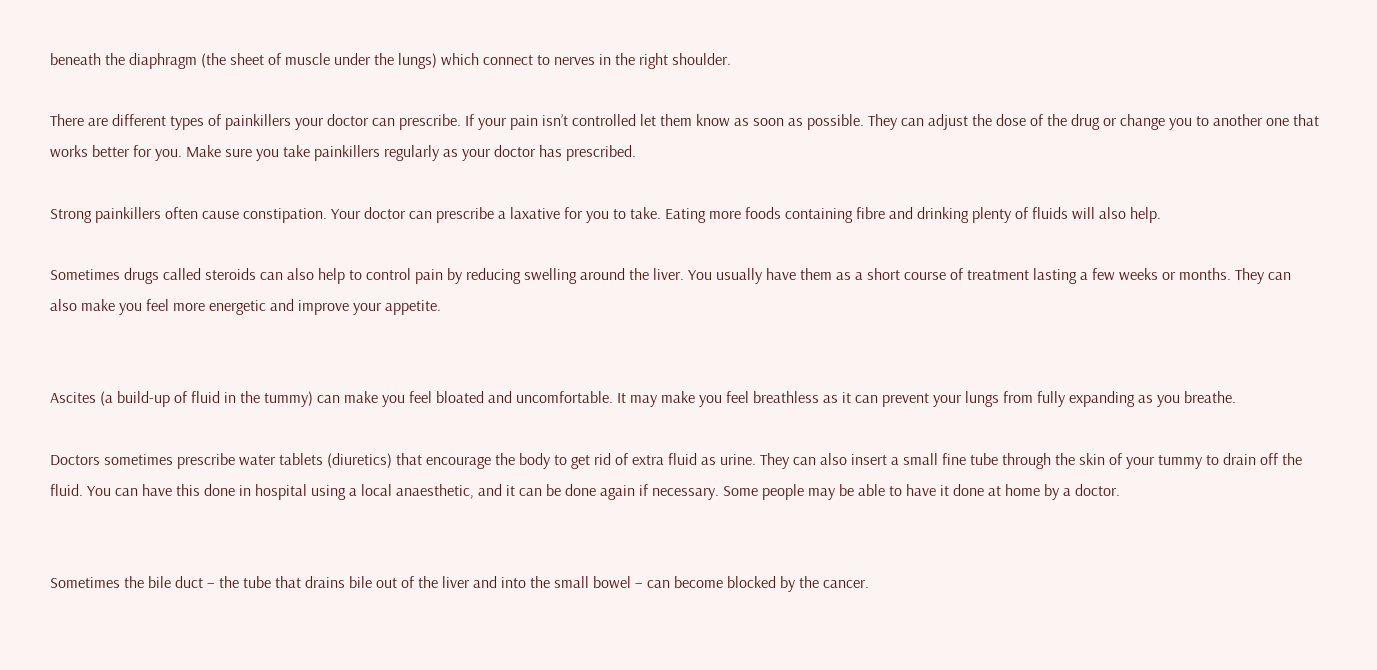beneath the diaphragm (the sheet of muscle under the lungs) which connect to nerves in the right shoulder.

There are different types of painkillers your doctor can prescribe. If your pain isn’t controlled let them know as soon as possible. They can adjust the dose of the drug or change you to another one that works better for you. Make sure you take painkillers regularly as your doctor has prescribed.

Strong painkillers often cause constipation. Your doctor can prescribe a laxative for you to take. Eating more foods containing fibre and drinking plenty of fluids will also help.

Sometimes drugs called steroids can also help to control pain by reducing swelling around the liver. You usually have them as a short course of treatment lasting a few weeks or months. They can also make you feel more energetic and improve your appetite.


Ascites (a build-up of fluid in the tummy) can make you feel bloated and uncomfortable. It may make you feel breathless as it can prevent your lungs from fully expanding as you breathe.

Doctors sometimes prescribe water tablets (diuretics) that encourage the body to get rid of extra fluid as urine. They can also insert a small fine tube through the skin of your tummy to drain off the fluid. You can have this done in hospital using a local anaesthetic, and it can be done again if necessary. Some people may be able to have it done at home by a doctor.


Sometimes the bile duct – the tube that drains bile out of the liver and into the small bowel – can become blocked by the cancer.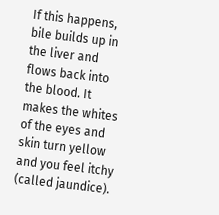If this happens, bile builds up in the liver and flows back into the blood. It makes the whites of the eyes and skin turn yellow and you feel itchy (called jaundice).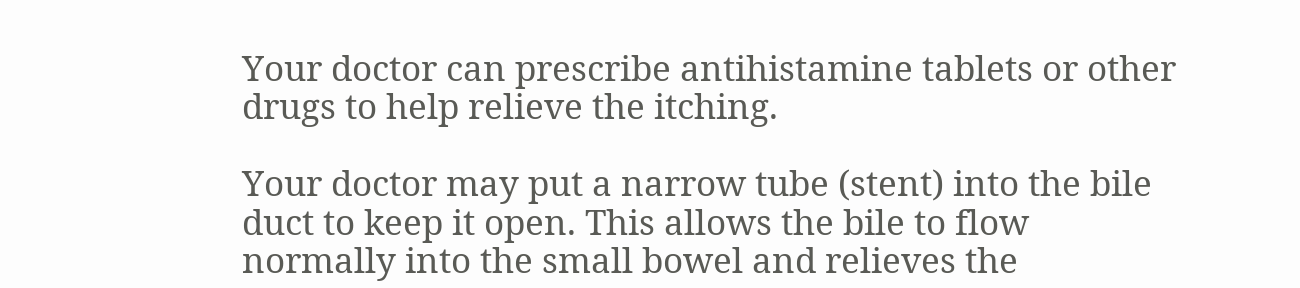Your doctor can prescribe antihistamine tablets or other drugs to help relieve the itching.

Your doctor may put a narrow tube (stent) into the bile duct to keep it open. This allows the bile to flow normally into the small bowel and relieves the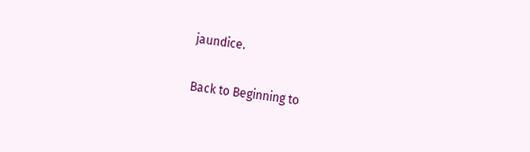jaundice.

Back to Beginning to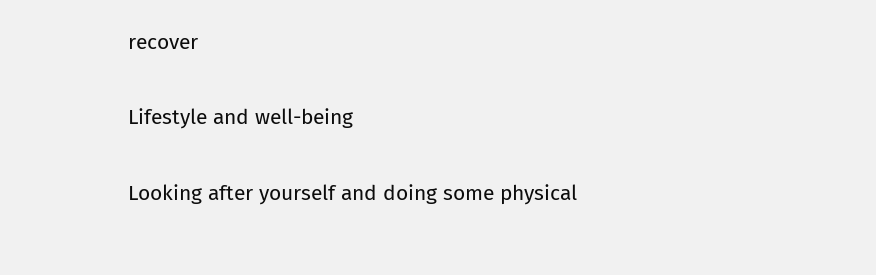recover

Lifestyle and well-being

Looking after yourself and doing some physical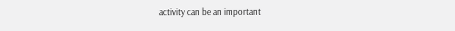activity can be an important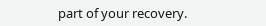part of your recovery.